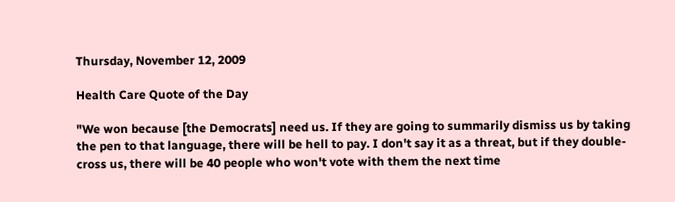Thursday, November 12, 2009

Health Care Quote of the Day

"We won because [the Democrats] need us. If they are going to summarily dismiss us by taking the pen to that language, there will be hell to pay. I don't say it as a threat, but if they double-cross us, there will be 40 people who won't vote with them the next time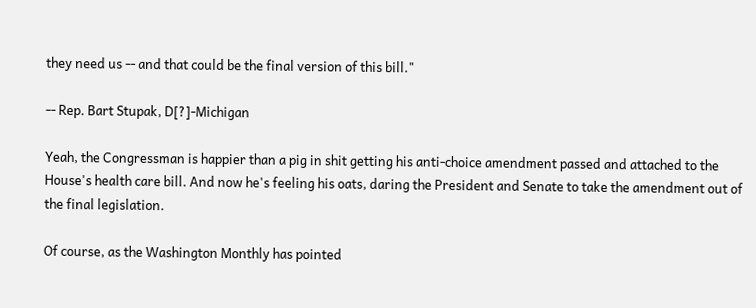they need us -- and that could be the final version of this bill."

-- Rep. Bart Stupak, D[?]-Michigan

Yeah, the Congressman is happier than a pig in shit getting his anti-choice amendment passed and attached to the House's health care bill. And now he's feeling his oats, daring the President and Senate to take the amendment out of the final legislation.

Of course, as the Washington Monthly has pointed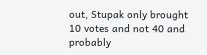out, Stupak only brought 10 votes and not 40 and probably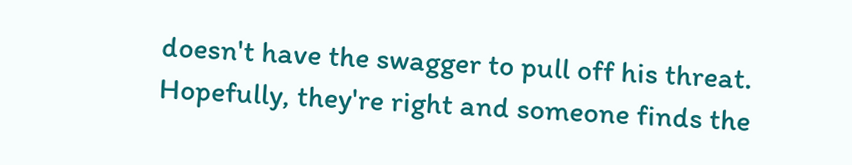doesn't have the swagger to pull off his threat. Hopefully, they're right and someone finds the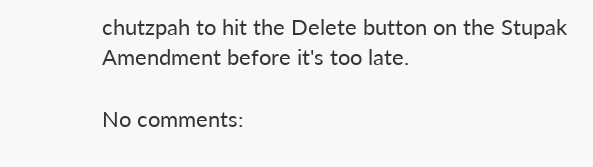chutzpah to hit the Delete button on the Stupak Amendment before it's too late.

No comments: